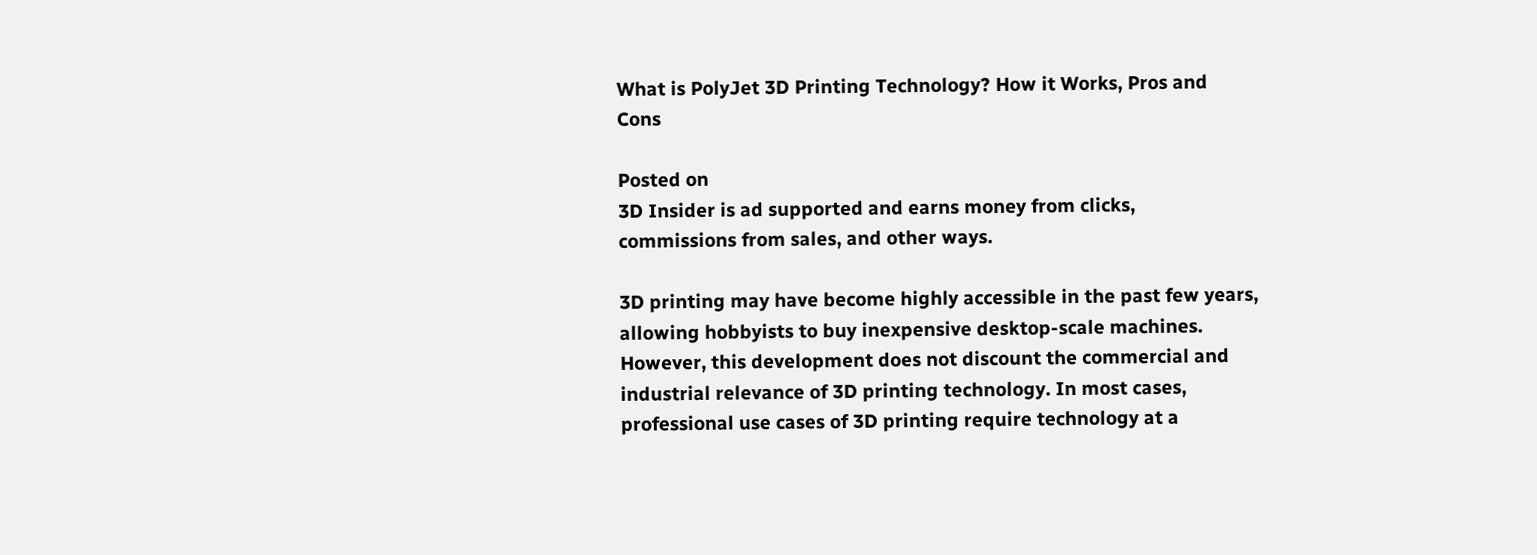What is PolyJet 3D Printing Technology? How it Works, Pros and Cons

Posted on
3D Insider is ad supported and earns money from clicks, commissions from sales, and other ways.

3D printing may have become highly accessible in the past few years, allowing hobbyists to buy inexpensive desktop-scale machines. However, this development does not discount the commercial and industrial relevance of 3D printing technology. In most cases, professional use cases of 3D printing require technology at a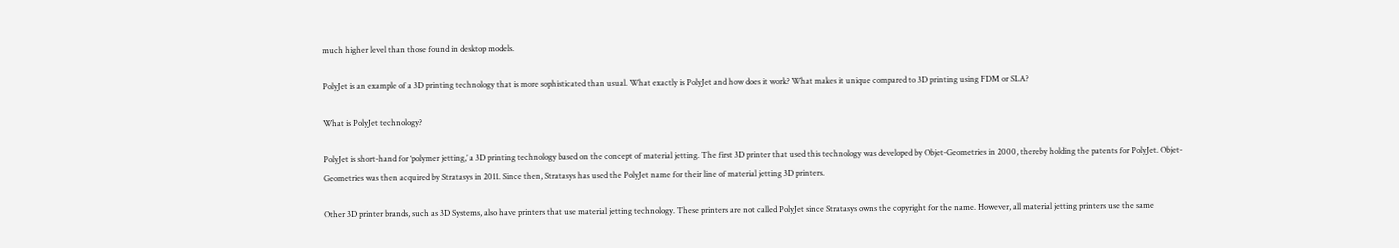much higher level than those found in desktop models.

PolyJet is an example of a 3D printing technology that is more sophisticated than usual. What exactly is PolyJet and how does it work? What makes it unique compared to 3D printing using FDM or SLA?

What is PolyJet technology?

PolyJet is short-hand for ‘polymer jetting,’ a 3D printing technology based on the concept of material jetting. The first 3D printer that used this technology was developed by Objet-Geometries in 2000, thereby holding the patents for PolyJet. Objet-Geometries was then acquired by Stratasys in 2011. Since then, Stratasys has used the PolyJet name for their line of material jetting 3D printers.

Other 3D printer brands, such as 3D Systems, also have printers that use material jetting technology. These printers are not called PolyJet since Stratasys owns the copyright for the name. However, all material jetting printers use the same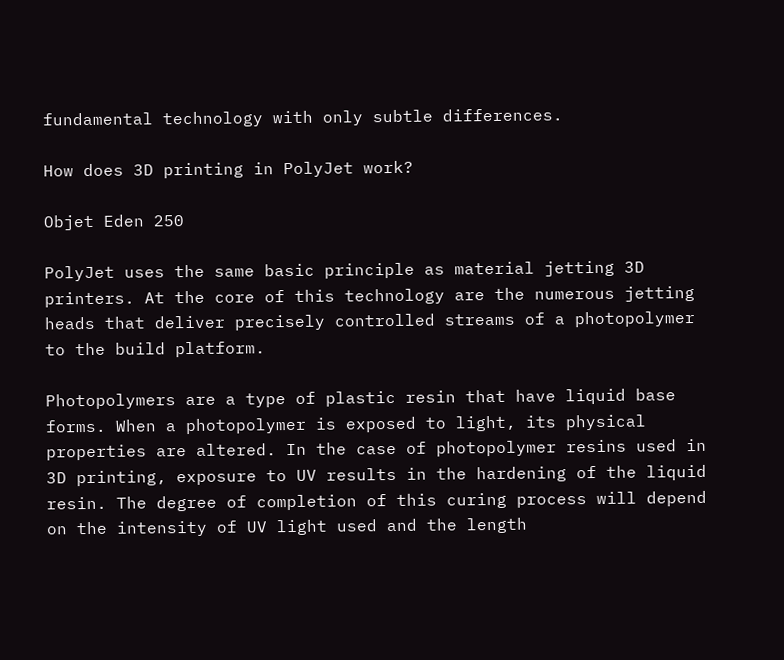fundamental technology with only subtle differences.

How does 3D printing in PolyJet work?

Objet Eden 250

PolyJet uses the same basic principle as material jetting 3D printers. At the core of this technology are the numerous jetting heads that deliver precisely controlled streams of a photopolymer to the build platform.

Photopolymers are a type of plastic resin that have liquid base forms. When a photopolymer is exposed to light, its physical properties are altered. In the case of photopolymer resins used in 3D printing, exposure to UV results in the hardening of the liquid resin. The degree of completion of this curing process will depend on the intensity of UV light used and the length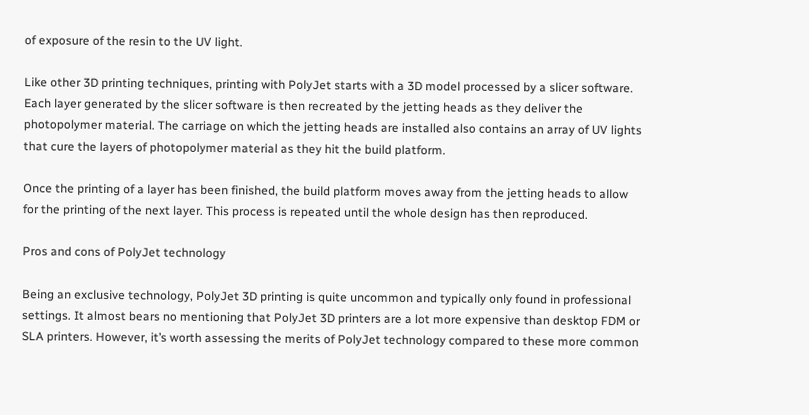of exposure of the resin to the UV light.

Like other 3D printing techniques, printing with PolyJet starts with a 3D model processed by a slicer software. Each layer generated by the slicer software is then recreated by the jetting heads as they deliver the photopolymer material. The carriage on which the jetting heads are installed also contains an array of UV lights that cure the layers of photopolymer material as they hit the build platform.

Once the printing of a layer has been finished, the build platform moves away from the jetting heads to allow for the printing of the next layer. This process is repeated until the whole design has then reproduced.

Pros and cons of PolyJet technology

Being an exclusive technology, PolyJet 3D printing is quite uncommon and typically only found in professional settings. It almost bears no mentioning that PolyJet 3D printers are a lot more expensive than desktop FDM or SLA printers. However, it’s worth assessing the merits of PolyJet technology compared to these more common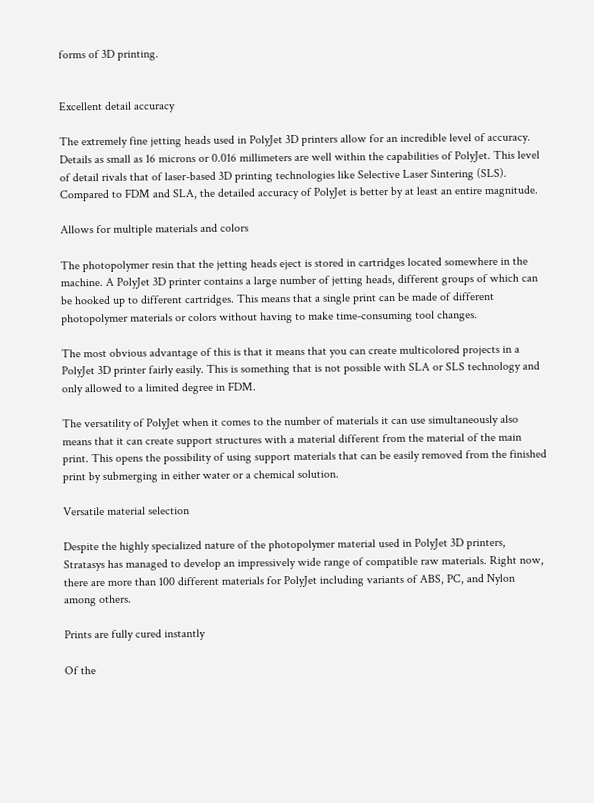forms of 3D printing.


Excellent detail accuracy

The extremely fine jetting heads used in PolyJet 3D printers allow for an incredible level of accuracy. Details as small as 16 microns or 0.016 millimeters are well within the capabilities of PolyJet. This level of detail rivals that of laser-based 3D printing technologies like Selective Laser Sintering (SLS). Compared to FDM and SLA, the detailed accuracy of PolyJet is better by at least an entire magnitude.

Allows for multiple materials and colors

The photopolymer resin that the jetting heads eject is stored in cartridges located somewhere in the machine. A PolyJet 3D printer contains a large number of jetting heads, different groups of which can be hooked up to different cartridges. This means that a single print can be made of different photopolymer materials or colors without having to make time-consuming tool changes.

The most obvious advantage of this is that it means that you can create multicolored projects in a PolyJet 3D printer fairly easily. This is something that is not possible with SLA or SLS technology and only allowed to a limited degree in FDM.

The versatility of PolyJet when it comes to the number of materials it can use simultaneously also means that it can create support structures with a material different from the material of the main print. This opens the possibility of using support materials that can be easily removed from the finished print by submerging in either water or a chemical solution.

Versatile material selection

Despite the highly specialized nature of the photopolymer material used in PolyJet 3D printers, Stratasys has managed to develop an impressively wide range of compatible raw materials. Right now, there are more than 100 different materials for PolyJet including variants of ABS, PC, and Nylon among others.

Prints are fully cured instantly

Of the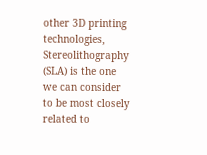other 3D printing technologies, Stereolithography (SLA) is the one we can consider to be most closely related to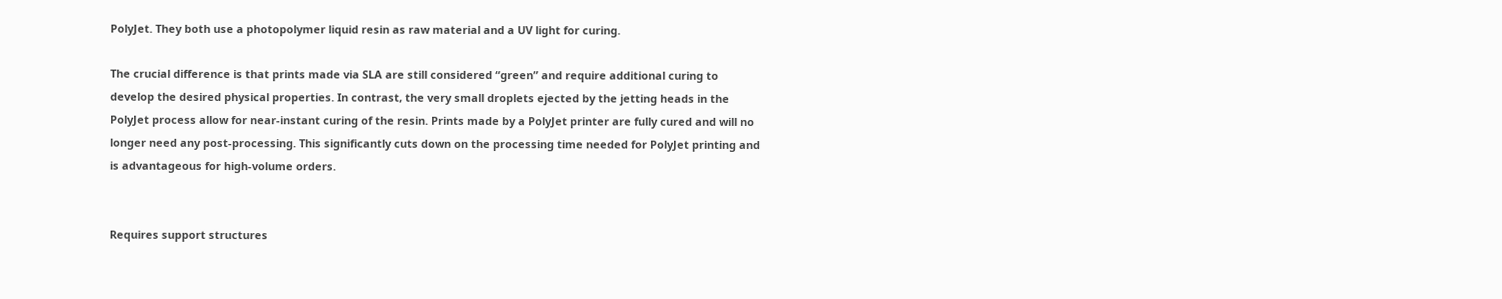PolyJet. They both use a photopolymer liquid resin as raw material and a UV light for curing.

The crucial difference is that prints made via SLA are still considered “green” and require additional curing to develop the desired physical properties. In contrast, the very small droplets ejected by the jetting heads in the PolyJet process allow for near-instant curing of the resin. Prints made by a PolyJet printer are fully cured and will no longer need any post-processing. This significantly cuts down on the processing time needed for PolyJet printing and is advantageous for high-volume orders.


Requires support structures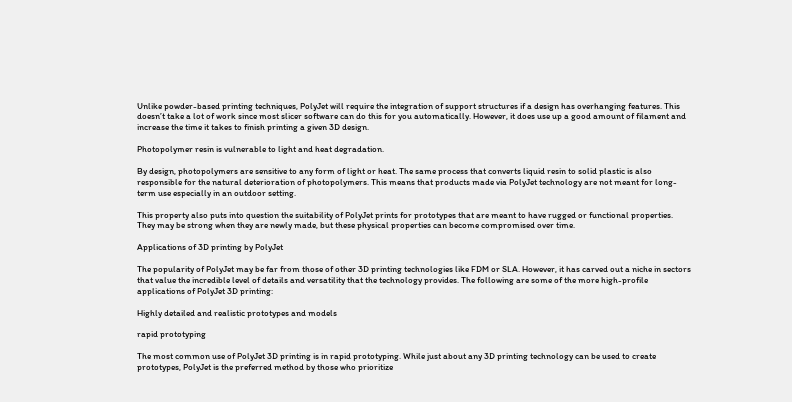Unlike powder-based printing techniques, PolyJet will require the integration of support structures if a design has overhanging features. This doesn’t take a lot of work since most slicer software can do this for you automatically. However, it does use up a good amount of filament and increase the time it takes to finish printing a given 3D design.

Photopolymer resin is vulnerable to light and heat degradation.

By design, photopolymers are sensitive to any form of light or heat. The same process that converts liquid resin to solid plastic is also responsible for the natural deterioration of photopolymers. This means that products made via PolyJet technology are not meant for long-term use especially in an outdoor setting.

This property also puts into question the suitability of PolyJet prints for prototypes that are meant to have rugged or functional properties. They may be strong when they are newly made, but these physical properties can become compromised over time.

Applications of 3D printing by PolyJet

The popularity of PolyJet may be far from those of other 3D printing technologies like FDM or SLA. However, it has carved out a niche in sectors that value the incredible level of details and versatility that the technology provides. The following are some of the more high-profile applications of PolyJet 3D printing:

Highly detailed and realistic prototypes and models

rapid prototyping

The most common use of PolyJet 3D printing is in rapid prototyping. While just about any 3D printing technology can be used to create prototypes, PolyJet is the preferred method by those who prioritize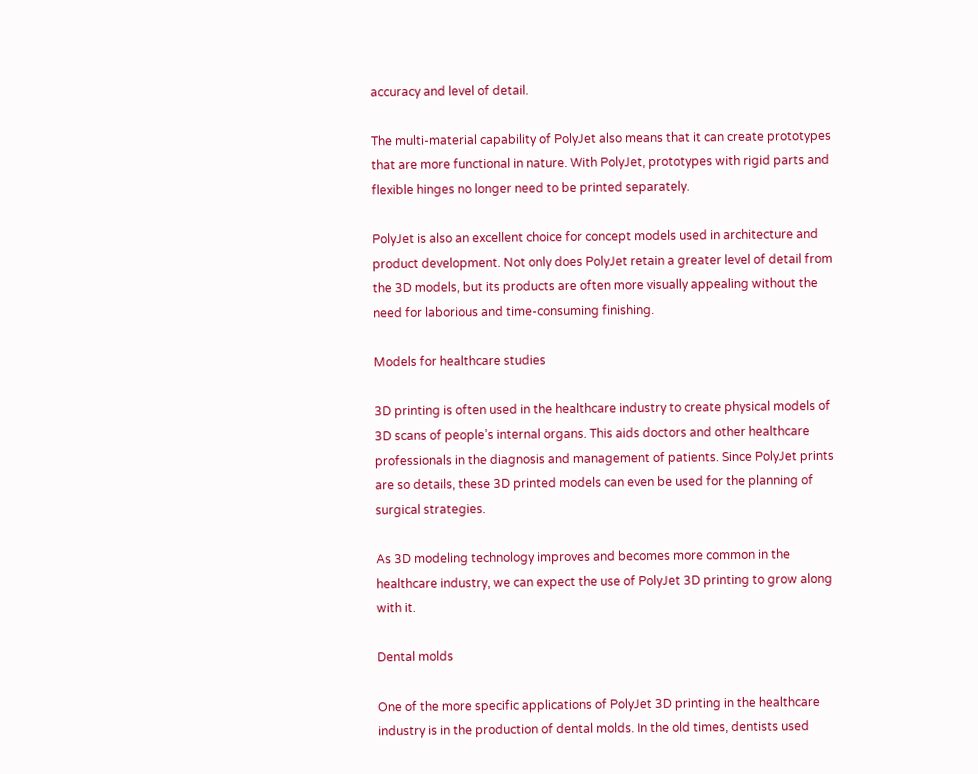accuracy and level of detail.

The multi-material capability of PolyJet also means that it can create prototypes that are more functional in nature. With PolyJet, prototypes with rigid parts and flexible hinges no longer need to be printed separately.

PolyJet is also an excellent choice for concept models used in architecture and product development. Not only does PolyJet retain a greater level of detail from the 3D models, but its products are often more visually appealing without the need for laborious and time-consuming finishing.

Models for healthcare studies

3D printing is often used in the healthcare industry to create physical models of 3D scans of people’s internal organs. This aids doctors and other healthcare professionals in the diagnosis and management of patients. Since PolyJet prints are so details, these 3D printed models can even be used for the planning of surgical strategies.

As 3D modeling technology improves and becomes more common in the healthcare industry, we can expect the use of PolyJet 3D printing to grow along with it.

Dental molds

One of the more specific applications of PolyJet 3D printing in the healthcare industry is in the production of dental molds. In the old times, dentists used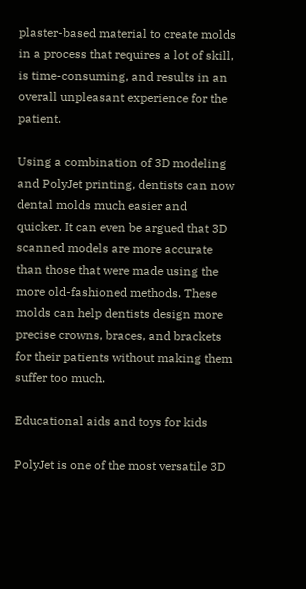plaster-based material to create molds in a process that requires a lot of skill, is time-consuming, and results in an overall unpleasant experience for the patient.

Using a combination of 3D modeling and PolyJet printing, dentists can now dental molds much easier and quicker. It can even be argued that 3D scanned models are more accurate than those that were made using the more old-fashioned methods. These molds can help dentists design more precise crowns, braces, and brackets for their patients without making them suffer too much.

Educational aids and toys for kids

PolyJet is one of the most versatile 3D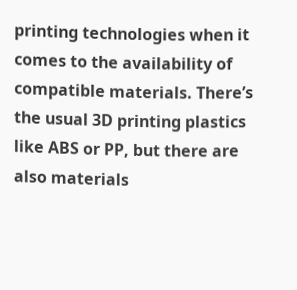printing technologies when it comes to the availability of compatible materials. There’s the usual 3D printing plastics like ABS or PP, but there are also materials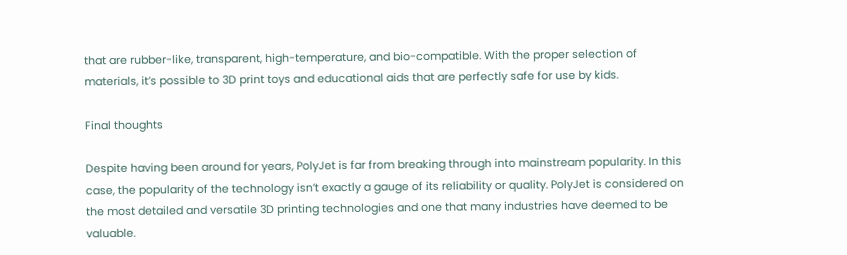that are rubber-like, transparent, high-temperature, and bio-compatible. With the proper selection of materials, it’s possible to 3D print toys and educational aids that are perfectly safe for use by kids.

Final thoughts

Despite having been around for years, PolyJet is far from breaking through into mainstream popularity. In this case, the popularity of the technology isn’t exactly a gauge of its reliability or quality. PolyJet is considered on the most detailed and versatile 3D printing technologies and one that many industries have deemed to be valuable.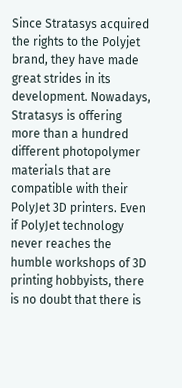Since Stratasys acquired the rights to the Polyjet brand, they have made great strides in its development. Nowadays, Stratasys is offering more than a hundred different photopolymer materials that are compatible with their PolyJet 3D printers. Even if PolyJet technology never reaches the humble workshops of 3D printing hobbyists, there is no doubt that there is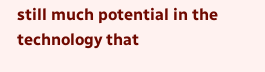still much potential in the technology that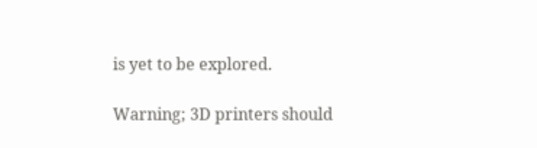is yet to be explored.

Warning; 3D printers should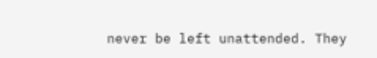never be left unattended. They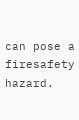can pose a firesafety hazard.